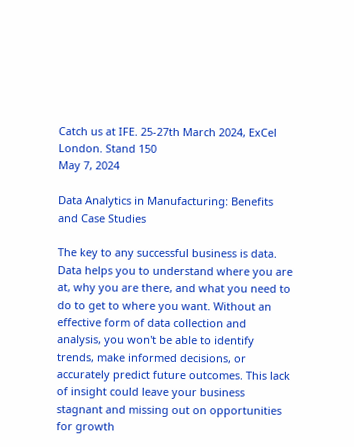Catch us at IFE. 25-27th March 2024, ExCel London. Stand 150
May 7, 2024

Data Analytics in Manufacturing: Benefits and Case Studies

The key to any successful business is data. Data helps you to understand where you are at, why you are there, and what you need to do to get to where you want. Without an effective form of data collection and analysis, you won't be able to identify trends, make informed decisions, or accurately predict future outcomes. This lack of insight could leave your business stagnant and missing out on opportunities for growth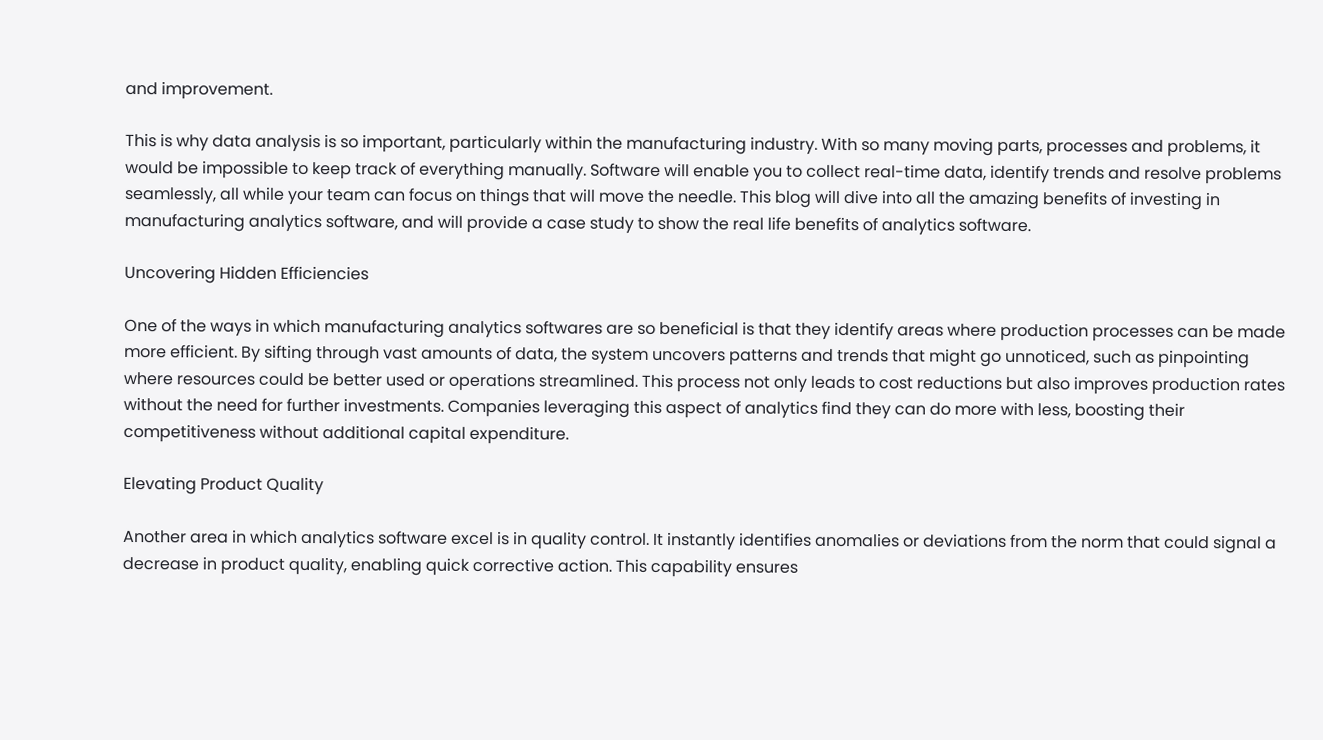and improvement.

This is why data analysis is so important, particularly within the manufacturing industry. With so many moving parts, processes and problems, it would be impossible to keep track of everything manually. Software will enable you to collect real-time data, identify trends and resolve problems seamlessly, all while your team can focus on things that will move the needle. This blog will dive into all the amazing benefits of investing in manufacturing analytics software, and will provide a case study to show the real life benefits of analytics software.

Uncovering Hidden Efficiencies

One of the ways in which manufacturing analytics softwares are so beneficial is that they identify areas where production processes can be made more efficient. By sifting through vast amounts of data, the system uncovers patterns and trends that might go unnoticed, such as pinpointing where resources could be better used or operations streamlined. This process not only leads to cost reductions but also improves production rates without the need for further investments. Companies leveraging this aspect of analytics find they can do more with less, boosting their competitiveness without additional capital expenditure.

Elevating Product Quality

Another area in which analytics software excel is in quality control. It instantly identifies anomalies or deviations from the norm that could signal a decrease in product quality, enabling quick corrective action. This capability ensures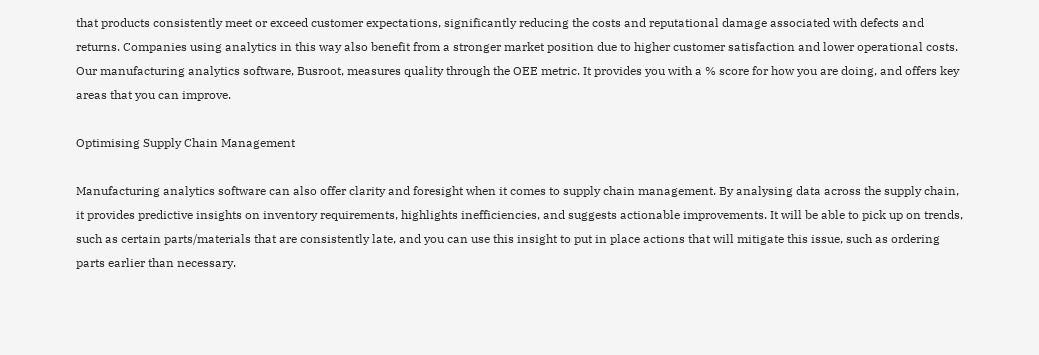that products consistently meet or exceed customer expectations, significantly reducing the costs and reputational damage associated with defects and returns. Companies using analytics in this way also benefit from a stronger market position due to higher customer satisfaction and lower operational costs. Our manufacturing analytics software, Busroot, measures quality through the OEE metric. It provides you with a % score for how you are doing, and offers key areas that you can improve.

Optimising Supply Chain Management

Manufacturing analytics software can also offer clarity and foresight when it comes to supply chain management. By analysing data across the supply chain, it provides predictive insights on inventory requirements, highlights inefficiencies, and suggests actionable improvements. It will be able to pick up on trends, such as certain parts/materials that are consistently late, and you can use this insight to put in place actions that will mitigate this issue, such as ordering parts earlier than necessary.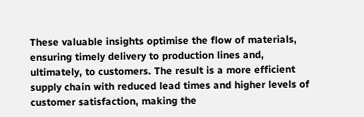These valuable insights optimise the flow of materials, ensuring timely delivery to production lines and, ultimately, to customers. The result is a more efficient supply chain with reduced lead times and higher levels of customer satisfaction, making the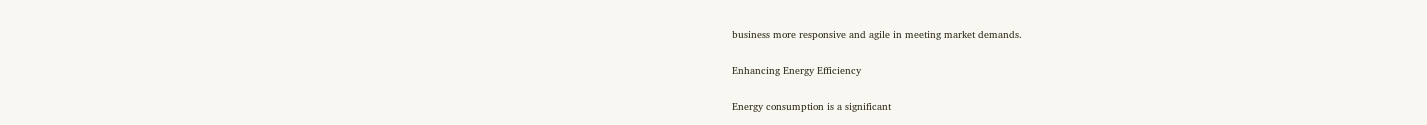business more responsive and agile in meeting market demands.

Enhancing Energy Efficiency

Energy consumption is a significant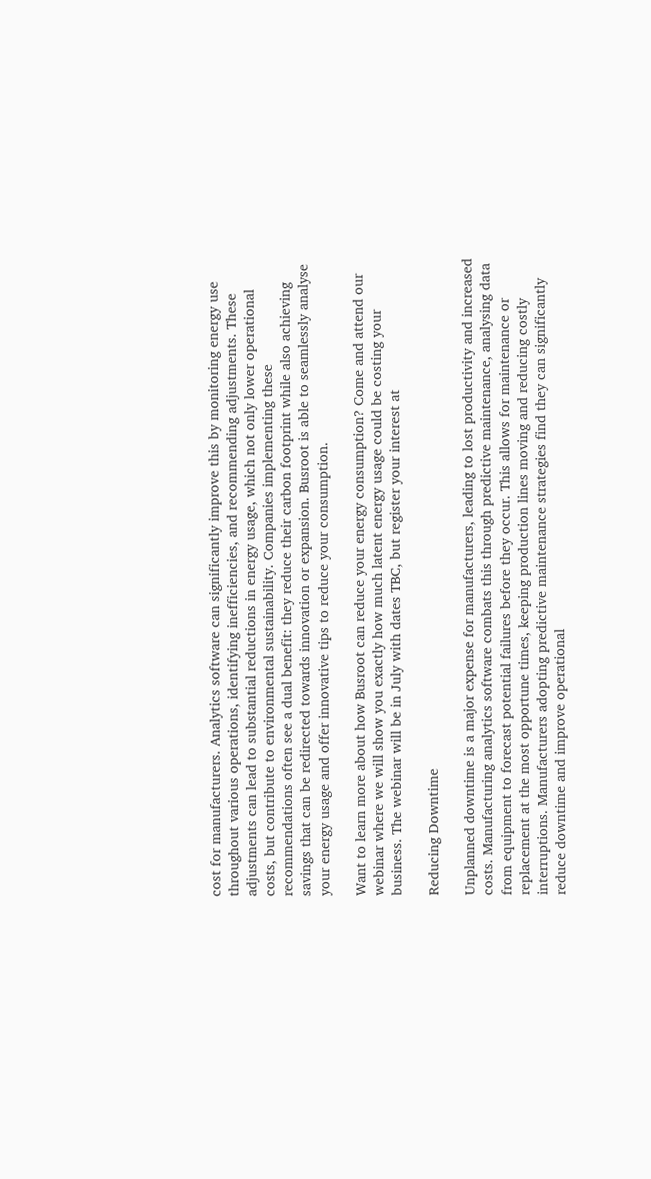cost for manufacturers. Analytics software can significantly improve this by monitoring energy use throughout various operations, identifying inefficiencies, and recommending adjustments. These adjustments can lead to substantial reductions in energy usage, which not only lower operational costs, but contribute to environmental sustainability. Companies implementing these recommendations often see a dual benefit: they reduce their carbon footprint while also achieving savings that can be redirected towards innovation or expansion. Busroot is able to seamlessly analyse your energy usage and offer innovative tips to reduce your consumption.

Want to learn more about how Busroot can reduce your energy consumption? Come and attend our webinar where we will show you exactly how much latent energy usage could be costing your business. The webinar will be in July with dates TBC, but register your interest at

Reducing Downtime

Unplanned downtime is a major expense for manufacturers, leading to lost productivity and increased costs. Manufacturing analytics software combats this through predictive maintenance, analysing data from equipment to forecast potential failures before they occur. This allows for maintenance or replacement at the most opportune times, keeping production lines moving and reducing costly interruptions. Manufacturers adopting predictive maintenance strategies find they can significantly reduce downtime and improve operational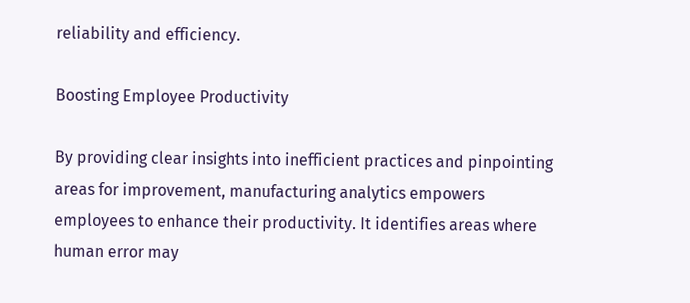reliability and efficiency.

Boosting Employee Productivity

By providing clear insights into inefficient practices and pinpointing areas for improvement, manufacturing analytics empowers employees to enhance their productivity. It identifies areas where human error may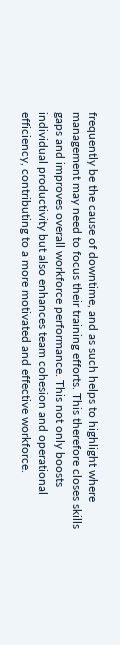frequently be the cause of downtime, and as such helps to highlight where management may need to focus their training efforts. This therefore closes skills gaps and improves overall workforce performance. This not only boosts individual productivity but also enhances team cohesion and operational efficiency, contributing to a more motivated and effective workforce.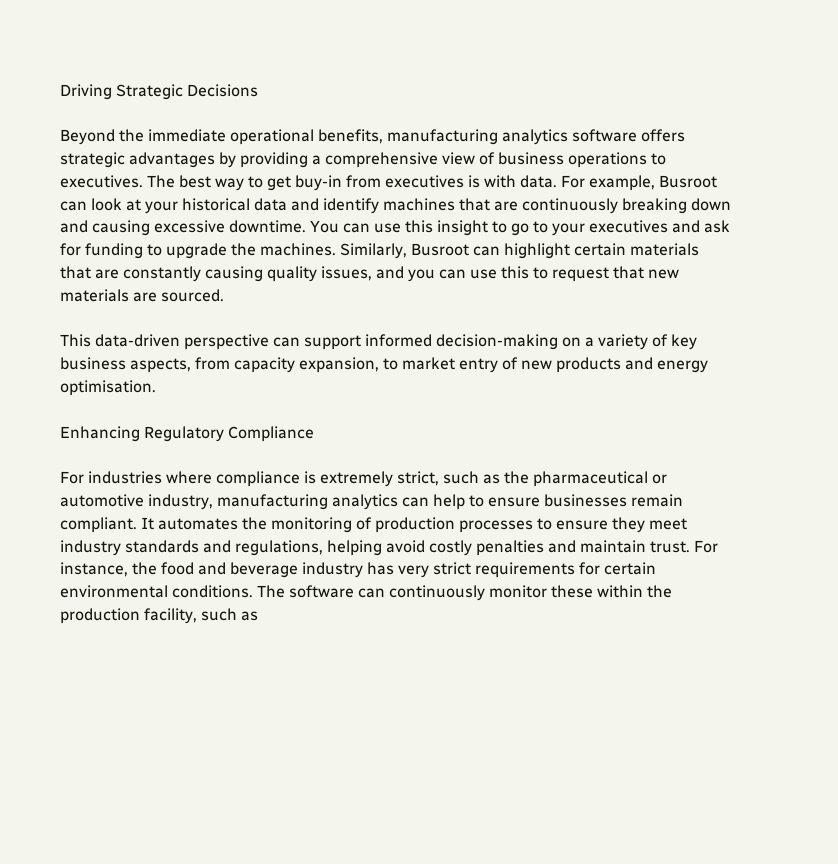Driving Strategic Decisions

Beyond the immediate operational benefits, manufacturing analytics software offers strategic advantages by providing a comprehensive view of business operations to executives. The best way to get buy-in from executives is with data. For example, Busroot can look at your historical data and identify machines that are continuously breaking down and causing excessive downtime. You can use this insight to go to your executives and ask for funding to upgrade the machines. Similarly, Busroot can highlight certain materials that are constantly causing quality issues, and you can use this to request that new materials are sourced.

This data-driven perspective can support informed decision-making on a variety of key business aspects, from capacity expansion, to market entry of new products and energy optimisation.

Enhancing Regulatory Compliance

For industries where compliance is extremely strict, such as the pharmaceutical or automotive industry, manufacturing analytics can help to ensure businesses remain compliant. It automates the monitoring of production processes to ensure they meet industry standards and regulations, helping avoid costly penalties and maintain trust. For instance, the food and beverage industry has very strict requirements for certain environmental conditions. The software can continuously monitor these within the production facility, such as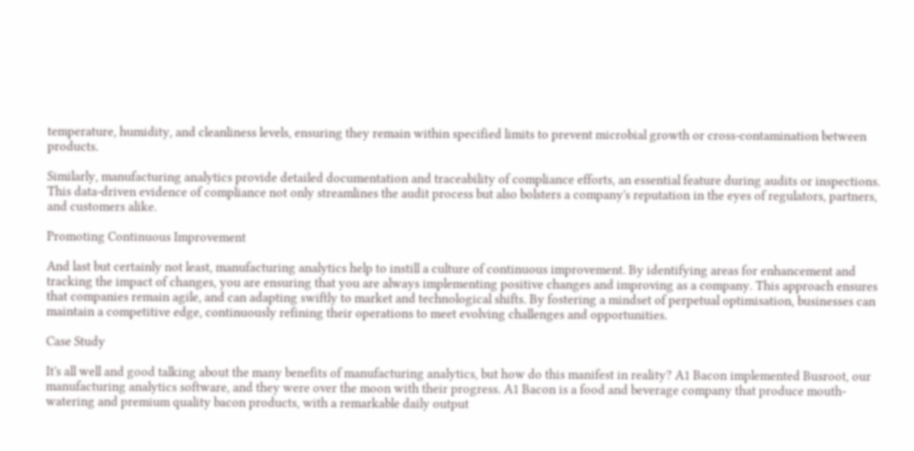temperature, humidity, and cleanliness levels, ensuring they remain within specified limits to prevent microbial growth or cross-contamination between products.

Similarly, manufacturing analytics provide detailed documentation and traceability of compliance efforts, an essential feature during audits or inspections. This data-driven evidence of compliance not only streamlines the audit process but also bolsters a company's reputation in the eyes of regulators, partners, and customers alike.

Promoting Continuous Improvement

And last but certainly not least, manufacturing analytics help to instill a culture of continuous improvement. By identifying areas for enhancement and tracking the impact of changes, you are ensuring that you are always implementing positive changes and improving as a company. This approach ensures that companies remain agile, and can adapting swiftly to market and technological shifts. By fostering a mindset of perpetual optimisation, businesses can maintain a competitive edge, continuously refining their operations to meet evolving challenges and opportunities.

Case Study

It's all well and good talking about the many benefits of manufacturing analytics, but how do this manifest in reality? A1 Bacon implemented Busroot, our manufacturing analytics software, and they were over the moon with their progress. A1 Bacon is a food and beverage company that produce mouth-watering and premium quality bacon products, with a remarkable daily output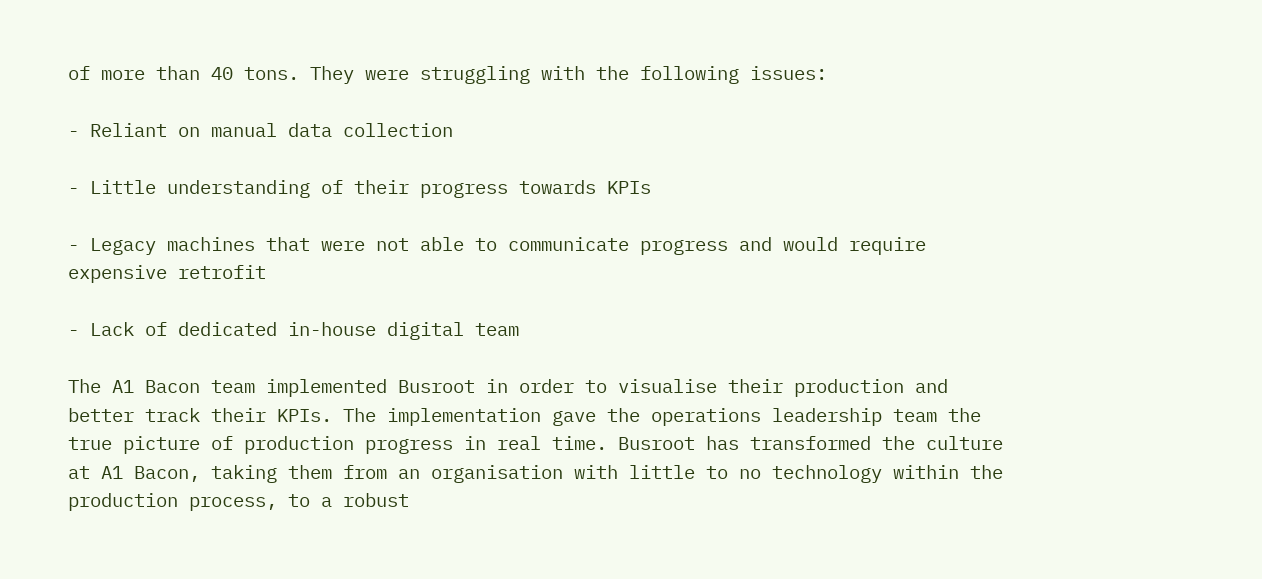of more than 40 tons. They were struggling with the following issues:

- Reliant on manual data collection

- Little understanding of their progress towards KPIs

- Legacy machines that were not able to communicate progress and would require expensive retrofit

- Lack of dedicated in-house digital team

The A1 Bacon team implemented Busroot in order to visualise their production and better track their KPIs. The implementation gave the operations leadership team the true picture of production progress in real time. Busroot has transformed the culture at A1 Bacon, taking them from an organisation with little to no technology within the production process, to a robust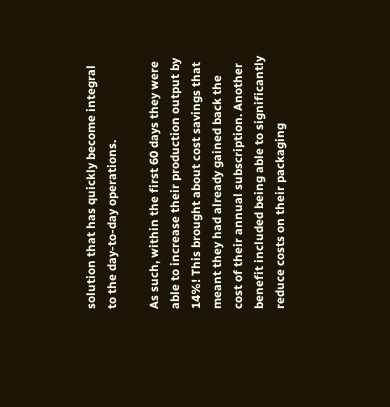solution that has quickly become integral to the day-to-day operations.

As such, within the first 60 days they were able to increase their production output by 14%! This brought about cost savings that meant they had already gained back the cost of their annual subscription. Another benefit included being able to significantly reduce costs on their packaging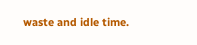waste and idle time.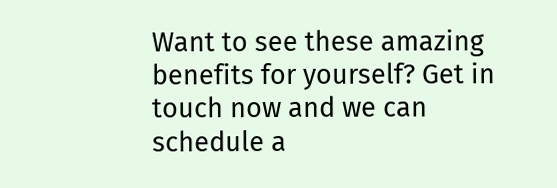Want to see these amazing benefits for yourself? Get in touch now and we can schedule a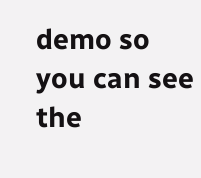demo so you can see the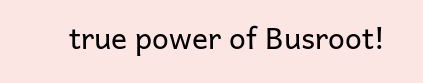true power of Busroot!